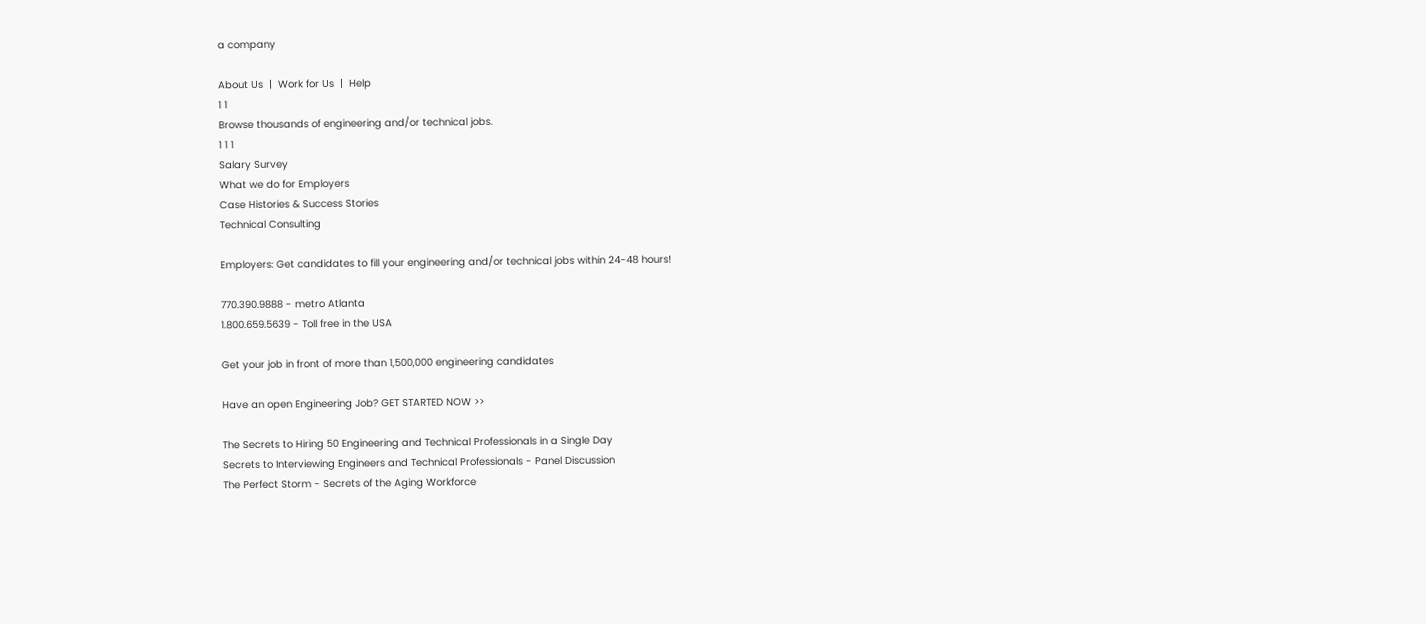a company

About Us  |  Work for Us  |  Help
1 1
Browse thousands of engineering and/or technical jobs.
1 1 1
Salary Survey
What we do for Employers
Case Histories & Success Stories
Technical Consulting

Employers: Get candidates to fill your engineering and/or technical jobs within 24-48 hours!

770.390.9888 - metro Atlanta
1.800.659.5639 - Toll free in the USA

Get your job in front of more than 1,500,000 engineering candidates

Have an open Engineering Job? GET STARTED NOW >>

The Secrets to Hiring 50 Engineering and Technical Professionals in a Single Day
Secrets to Interviewing Engineers and Technical Professionals - Panel Discussion
The Perfect Storm - Secrets of the Aging Workforce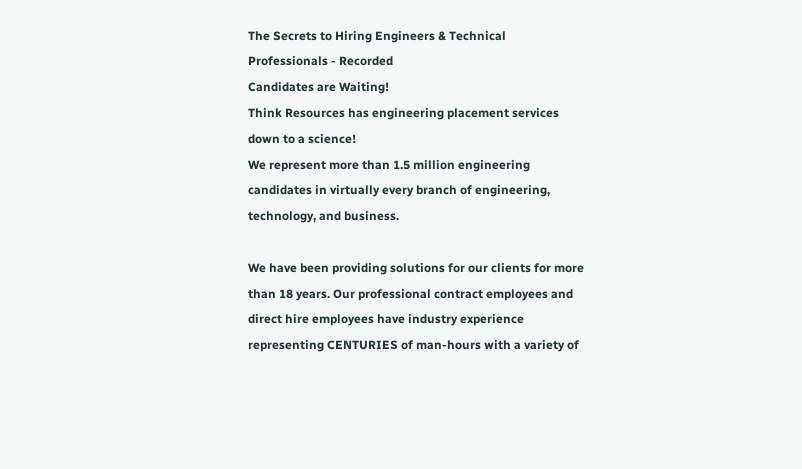The Secrets to Hiring Engineers & Technical Professionals - Recorded
Candidates are Waiting!
Think Resources has engineering placement services down to a science!
We represent more than 1.5 million engineering candidates in virtually every branch of engineering, technology, and business.

We have been providing solutions for our clients for more than 18 years. Our professional contract employees and direct hire employees have industry experience representing CENTURIES of man-hours with a variety of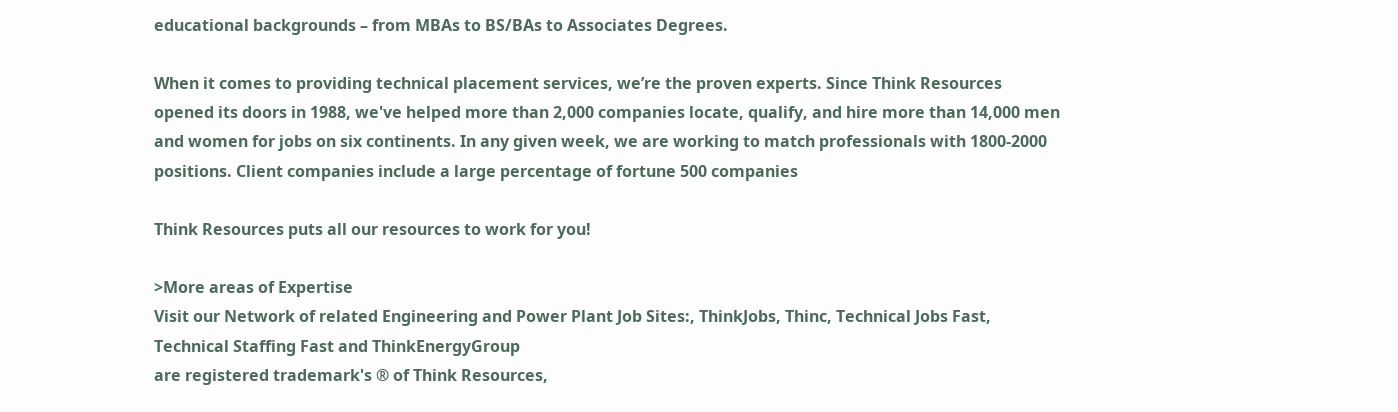educational backgrounds – from MBAs to BS/BAs to Associates Degrees.

When it comes to providing technical placement services, we’re the proven experts. Since Think Resources opened its doors in 1988, we've helped more than 2,000 companies locate, qualify, and hire more than 14,000 men and women for jobs on six continents. In any given week, we are working to match professionals with 1800-2000 positions. Client companies include a large percentage of fortune 500 companies

Think Resources puts all our resources to work for you!

>More areas of Expertise
Visit our Network of related Engineering and Power Plant Job Sites:, ThinkJobs, Thinc, Technical Jobs Fast, Technical Staffing Fast and ThinkEnergyGroup
are registered trademark's ® of Think Resources,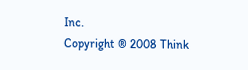Inc.
Copyright ® 2008 Think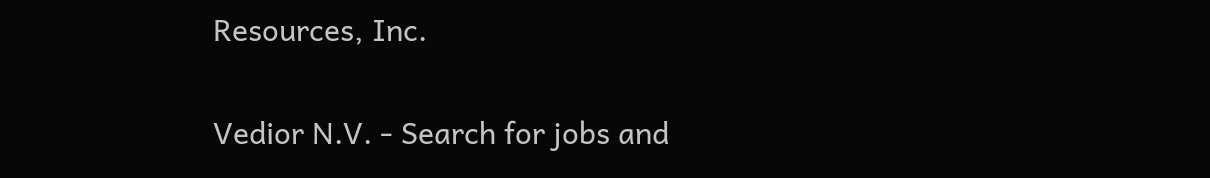Resources, Inc.

Vedior N.V. - Search for jobs and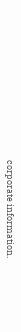corporate information.